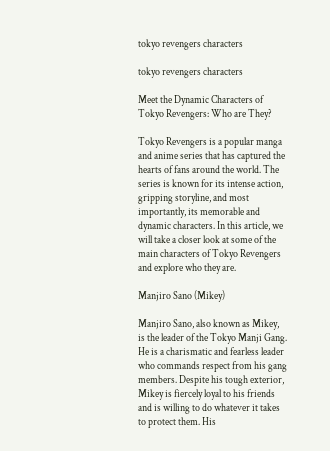tokyo revengers characters

tokyo revengers characters

Meet the Dynamic Characters of Tokyo Revengers: Who are They?

Tokyo Revengers is a popular manga and anime series that has captured the hearts of fans around the world. The series is known for its intense action, gripping storyline, and most importantly, its memorable and dynamic characters. In this article, we will take a closer look at some of the main characters of Tokyo Revengers and explore who they are.

Manjiro Sano (Mikey)

Manjiro Sano, also known as Mikey, is the leader of the Tokyo Manji Gang. He is a charismatic and fearless leader who commands respect from his gang members. Despite his tough exterior, Mikey is fiercely loyal to his friends and is willing to do whatever it takes to protect them. His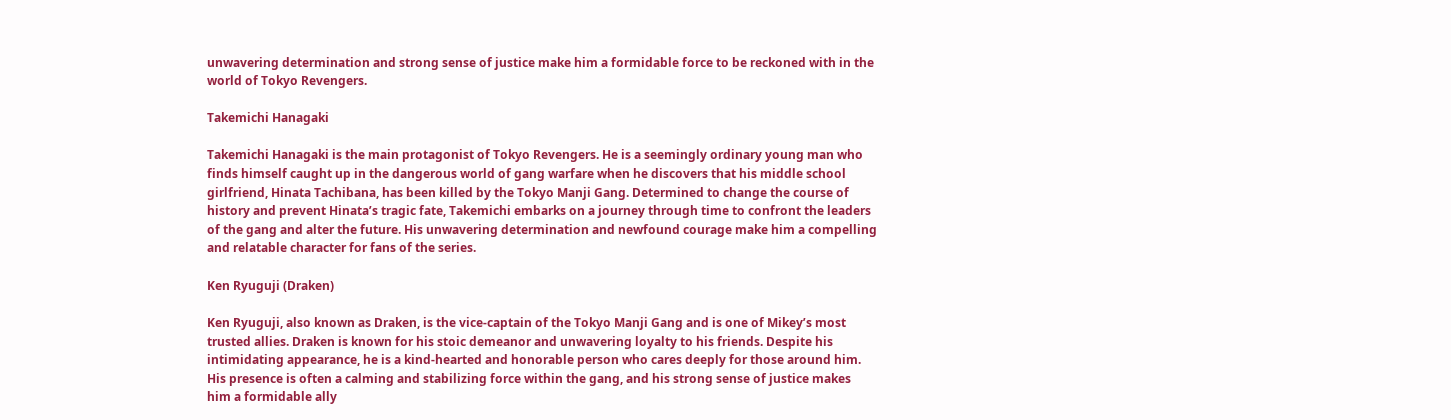unwavering determination and strong sense of justice make him a formidable force to be reckoned with in the world of Tokyo Revengers.

Takemichi Hanagaki

Takemichi Hanagaki is the main protagonist of Tokyo Revengers. He is a seemingly ordinary young man who finds himself caught up in the dangerous world of gang warfare when he discovers that his middle school girlfriend, Hinata Tachibana, has been killed by the Tokyo Manji Gang. Determined to change the course of history and prevent Hinata’s tragic fate, Takemichi embarks on a journey through time to confront the leaders of the gang and alter the future. His unwavering determination and newfound courage make him a compelling and relatable character for fans of the series.

Ken Ryuguji (Draken)

Ken Ryuguji, also known as Draken, is the vice-captain of the Tokyo Manji Gang and is one of Mikey’s most trusted allies. Draken is known for his stoic demeanor and unwavering loyalty to his friends. Despite his intimidating appearance, he is a kind-hearted and honorable person who cares deeply for those around him. His presence is often a calming and stabilizing force within the gang, and his strong sense of justice makes him a formidable ally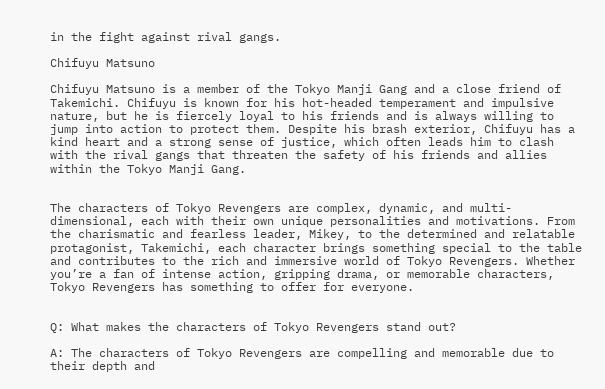in the fight against rival gangs.

Chifuyu Matsuno

Chifuyu Matsuno is a member of the Tokyo Manji Gang and a close friend of Takemichi. Chifuyu is known for his hot-headed temperament and impulsive nature, but he is fiercely loyal to his friends and is always willing to jump into action to protect them. Despite his brash exterior, Chifuyu has a kind heart and a strong sense of justice, which often leads him to clash with the rival gangs that threaten the safety of his friends and allies within the Tokyo Manji Gang.


The characters of Tokyo Revengers are complex, dynamic, and multi-dimensional, each with their own unique personalities and motivations. From the charismatic and fearless leader, Mikey, to the determined and relatable protagonist, Takemichi, each character brings something special to the table and contributes to the rich and immersive world of Tokyo Revengers. Whether you’re a fan of intense action, gripping drama, or memorable characters, Tokyo Revengers has something to offer for everyone.


Q: What makes the characters of Tokyo Revengers stand out?

A: The characters of Tokyo Revengers are compelling and memorable due to their depth and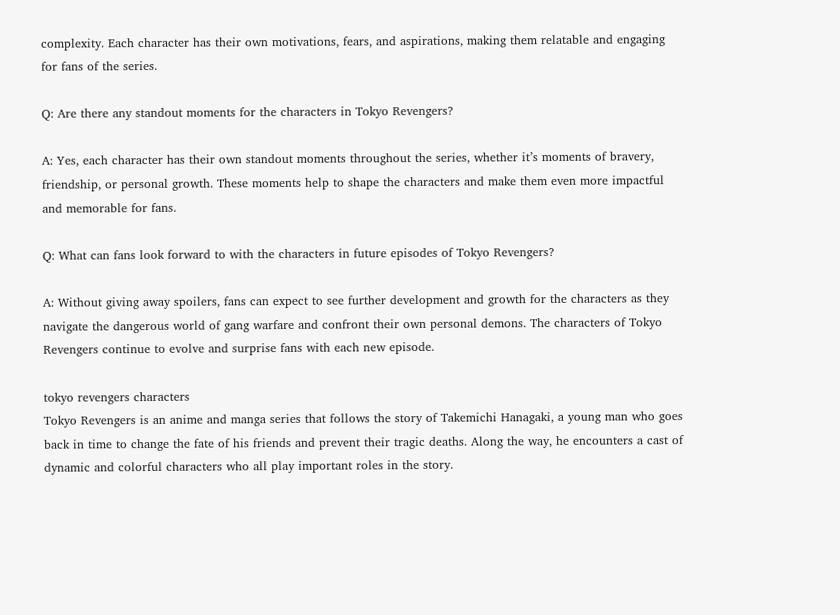complexity. Each character has their own motivations, fears, and aspirations, making them relatable and engaging for fans of the series.

Q: Are there any standout moments for the characters in Tokyo Revengers?

A: Yes, each character has their own standout moments throughout the series, whether it’s moments of bravery, friendship, or personal growth. These moments help to shape the characters and make them even more impactful and memorable for fans.

Q: What can fans look forward to with the characters in future episodes of Tokyo Revengers?

A: Without giving away spoilers, fans can expect to see further development and growth for the characters as they navigate the dangerous world of gang warfare and confront their own personal demons. The characters of Tokyo Revengers continue to evolve and surprise fans with each new episode.

tokyo revengers characters
Tokyo Revengers is an anime and manga series that follows the story of Takemichi Hanagaki, a young man who goes back in time to change the fate of his friends and prevent their tragic deaths. Along the way, he encounters a cast of dynamic and colorful characters who all play important roles in the story.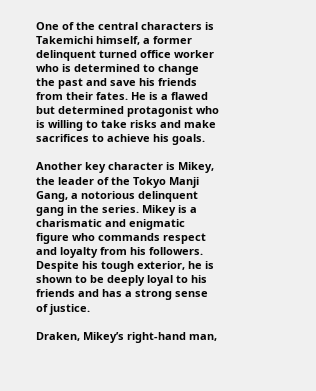One of the central characters is Takemichi himself, a former delinquent turned office worker who is determined to change the past and save his friends from their fates. He is a flawed but determined protagonist who is willing to take risks and make sacrifices to achieve his goals.

Another key character is Mikey, the leader of the Tokyo Manji Gang, a notorious delinquent gang in the series. Mikey is a charismatic and enigmatic figure who commands respect and loyalty from his followers. Despite his tough exterior, he is shown to be deeply loyal to his friends and has a strong sense of justice.

Draken, Mikey’s right-hand man,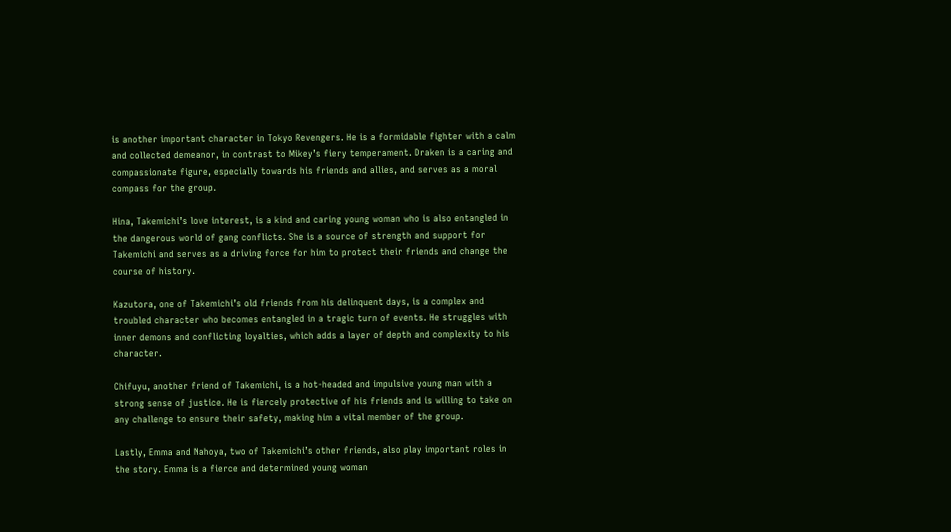is another important character in Tokyo Revengers. He is a formidable fighter with a calm and collected demeanor, in contrast to Mikey’s fiery temperament. Draken is a caring and compassionate figure, especially towards his friends and allies, and serves as a moral compass for the group.

Hina, Takemichi’s love interest, is a kind and caring young woman who is also entangled in the dangerous world of gang conflicts. She is a source of strength and support for Takemichi and serves as a driving force for him to protect their friends and change the course of history.

Kazutora, one of Takemichi’s old friends from his delinquent days, is a complex and troubled character who becomes entangled in a tragic turn of events. He struggles with inner demons and conflicting loyalties, which adds a layer of depth and complexity to his character.

Chifuyu, another friend of Takemichi, is a hot-headed and impulsive young man with a strong sense of justice. He is fiercely protective of his friends and is willing to take on any challenge to ensure their safety, making him a vital member of the group.

Lastly, Emma and Nahoya, two of Takemichi’s other friends, also play important roles in the story. Emma is a fierce and determined young woman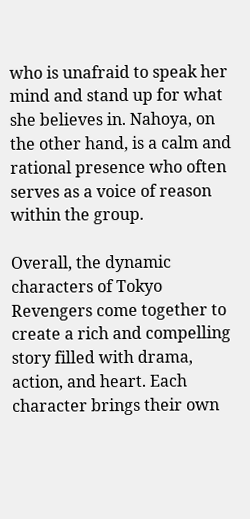who is unafraid to speak her mind and stand up for what she believes in. Nahoya, on the other hand, is a calm and rational presence who often serves as a voice of reason within the group.

Overall, the dynamic characters of Tokyo Revengers come together to create a rich and compelling story filled with drama, action, and heart. Each character brings their own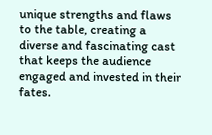unique strengths and flaws to the table, creating a diverse and fascinating cast that keeps the audience engaged and invested in their fates.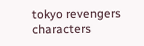tokyo revengers characters